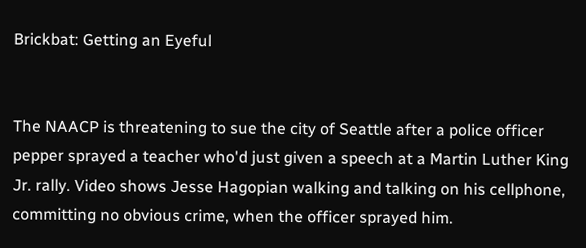Brickbat: Getting an Eyeful


The NAACP is threatening to sue the city of Seattle after a police officer pepper sprayed a teacher who'd just given a speech at a Martin Luther King Jr. rally. Video shows Jesse Hagopian walking and talking on his cellphone, committing no obvious crime, when the officer sprayed him.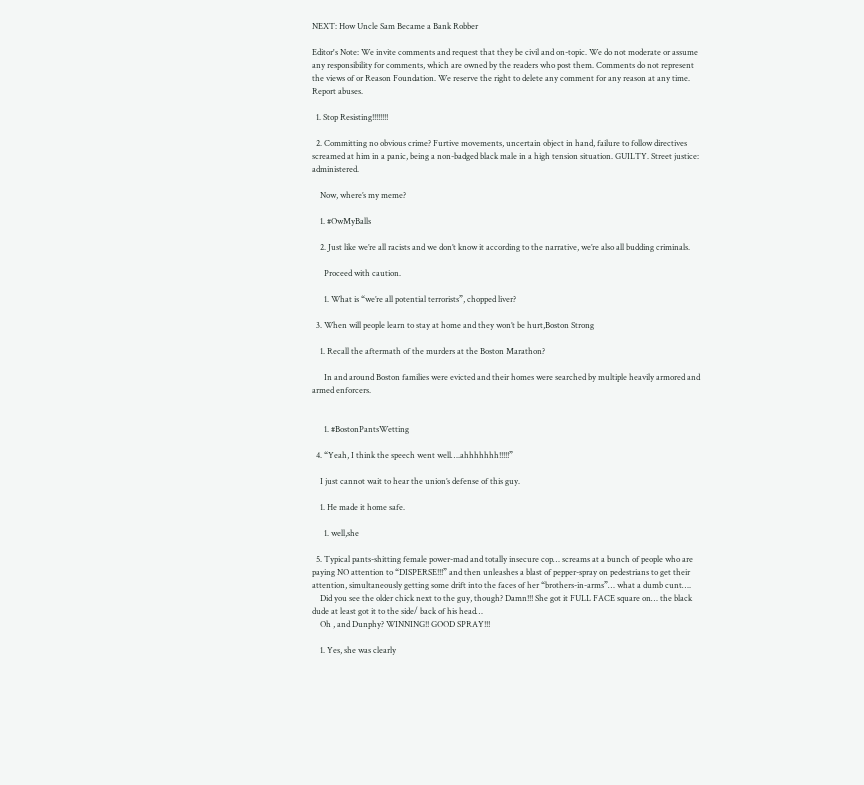NEXT: How Uncle Sam Became a Bank Robber

Editor's Note: We invite comments and request that they be civil and on-topic. We do not moderate or assume any responsibility for comments, which are owned by the readers who post them. Comments do not represent the views of or Reason Foundation. We reserve the right to delete any comment for any reason at any time. Report abuses.

  1. Stop Resisting!!!!!!!!

  2. Committing no obvious crime? Furtive movements, uncertain object in hand, failure to follow directives screamed at him in a panic, being a non-badged black male in a high tension situation. GUILTY. Street justice: administered.

    Now, where’s my meme?

    1. #OwMyBalls

    2. Just like we’re all racists and we don’t know it according to the narrative, we’re also all budding criminals.

      Proceed with caution.

      1. What is “we’re all potential terrorists”, chopped liver?

  3. When will people learn to stay at home and they won’t be hurt,Boston Strong

    1. Recall the aftermath of the murders at the Boston Marathon?

      In and around Boston families were evicted and their homes were searched by multiple heavily armored and armed enforcers.


      1. #BostonPantsWetting

  4. “Yeah, I think the speech went well….ahhhhhhh!!!!!”

    I just cannot wait to hear the union’s defense of this guy.

    1. He made it home safe.

      1. well,she

  5. Typical pants-shitting female power-mad and totally insecure cop… screams at a bunch of people who are paying NO attention to “DISPERSE!!!” and then unleashes a blast of pepper-spray on pedestrians to get their attention, simultaneously getting some drift into the faces of her “brothers-in-arms”… what a dumb cunt….
    Did you see the older chick next to the guy, though? Damn!!! She got it FULL FACE square on… the black dude at least got it to the side/ back of his head…
    Oh , and Dunphy? WINNING!! GOOD SPRAY!!!

    1. Yes, she was clearly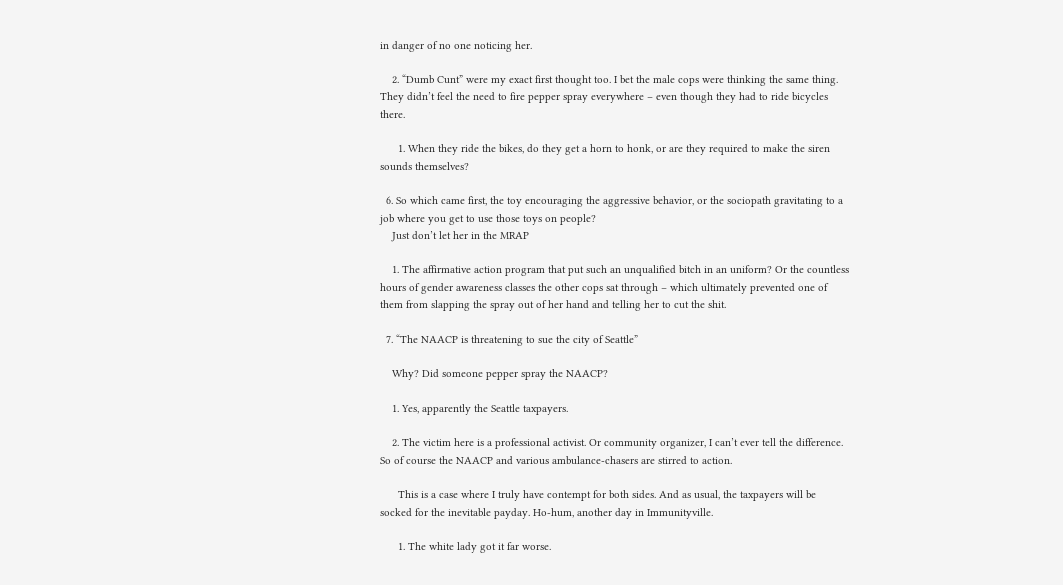in danger of no one noticing her.

    2. “Dumb Cunt” were my exact first thought too. I bet the male cops were thinking the same thing. They didn’t feel the need to fire pepper spray everywhere – even though they had to ride bicycles there.

      1. When they ride the bikes, do they get a horn to honk, or are they required to make the siren sounds themselves?

  6. So which came first, the toy encouraging the aggressive behavior, or the sociopath gravitating to a job where you get to use those toys on people?
    Just don’t let her in the MRAP

    1. The affirmative action program that put such an unqualified bitch in an uniform? Or the countless hours of gender awareness classes the other cops sat through – which ultimately prevented one of them from slapping the spray out of her hand and telling her to cut the shit.

  7. “The NAACP is threatening to sue the city of Seattle”

    Why? Did someone pepper spray the NAACP?

    1. Yes, apparently the Seattle taxpayers.

    2. The victim here is a professional activist. Or community organizer, I can’t ever tell the difference. So of course the NAACP and various ambulance-chasers are stirred to action.

      This is a case where I truly have contempt for both sides. And as usual, the taxpayers will be socked for the inevitable payday. Ho-hum, another day in Immunityville.

      1. The white lady got it far worse.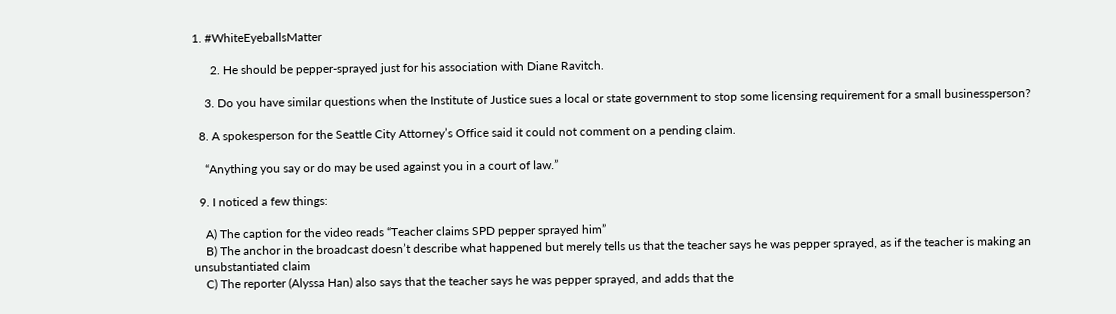1. #WhiteEyeballsMatter

      2. He should be pepper-sprayed just for his association with Diane Ravitch.

    3. Do you have similar questions when the Institute of Justice sues a local or state government to stop some licensing requirement for a small businessperson?

  8. A spokesperson for the Seattle City Attorney’s Office said it could not comment on a pending claim.

    “Anything you say or do may be used against you in a court of law.”

  9. I noticed a few things:

    A) The caption for the video reads “Teacher claims SPD pepper sprayed him”
    B) The anchor in the broadcast doesn’t describe what happened but merely tells us that the teacher says he was pepper sprayed, as if the teacher is making an unsubstantiated claim
    C) The reporter (Alyssa Han) also says that the teacher says he was pepper sprayed, and adds that the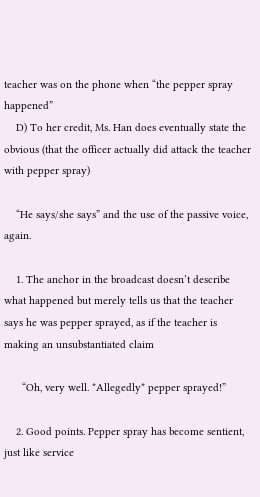teacher was on the phone when “the pepper spray happened”
    D) To her credit, Ms. Han does eventually state the obvious (that the officer actually did attack the teacher with pepper spray)

    “He says/she says” and the use of the passive voice, again.

    1. The anchor in the broadcast doesn’t describe what happened but merely tells us that the teacher says he was pepper sprayed, as if the teacher is making an unsubstantiated claim

      “Oh, very well. *Allegedly* pepper sprayed!”

    2. Good points. Pepper spray has become sentient, just like service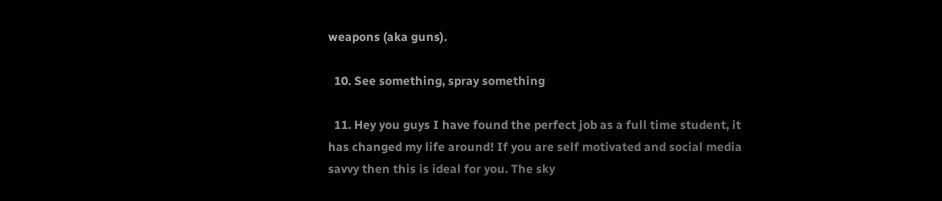weapons (aka guns).

  10. See something, spray something

  11. Hey you guys I have found the perfect job as a full time student, it has changed my life around! If you are self motivated and social media savvy then this is ideal for you. The sky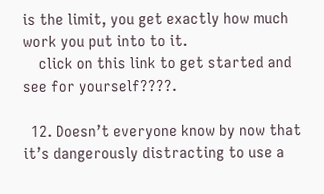is the limit, you get exactly how much work you put into to it.
    click on this link to get started and see for yourself????.

  12. Doesn’t everyone know by now that it’s dangerously distracting to use a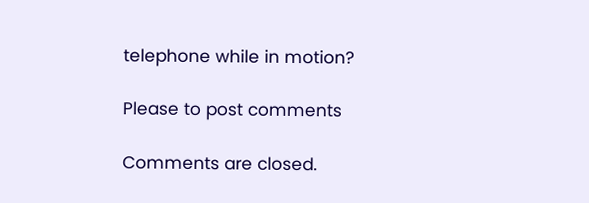telephone while in motion?

Please to post comments

Comments are closed.